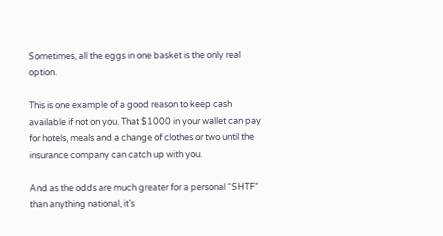Sometimes, all the eggs in one basket is the only real option.

This is one example of a good reason to keep cash available if not on you. That $1000 in your wallet can pay for hotels, meals and a change of clothes or two until the insurance company can catch up with you.

And as the odds are much greater for a personal “SHTF” than anything national, it’s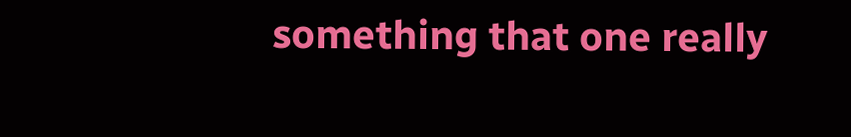something that one really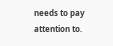needs to pay attention to.